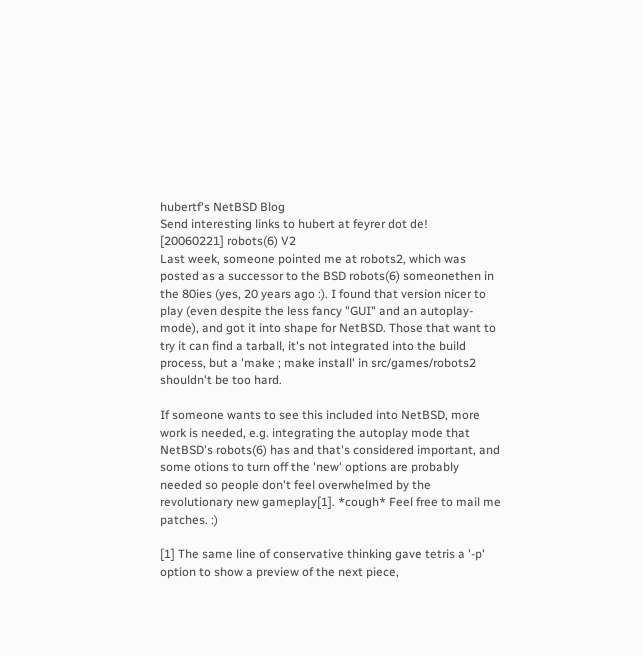hubertf's NetBSD Blog
Send interesting links to hubert at feyrer dot de!
[20060221] robots(6) V2
Last week, someone pointed me at robots2, which was posted as a successor to the BSD robots(6) someonethen in the 80ies (yes, 20 years ago :). I found that version nicer to play (even despite the less fancy "GUI" and an autoplay-mode), and got it into shape for NetBSD. Those that want to try it can find a tarball, it's not integrated into the build process, but a 'make ; make install' in src/games/robots2 shouldn't be too hard.

If someone wants to see this included into NetBSD, more work is needed, e.g. integrating the autoplay mode that NetBSD's robots(6) has and that's considered important, and some otions to turn off the 'new' options are probably needed so people don't feel overwhelmed by the revolutionary new gameplay[1]. *cough* Feel free to mail me patches. :)

[1] The same line of conservative thinking gave tetris a '-p' option to show a preview of the next piece,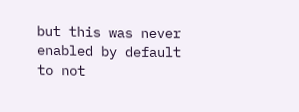but this was never enabled by default to not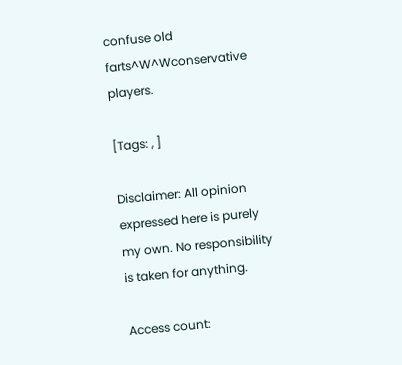confuse old farts^W^Wconservative players.

[Tags: , ]

Disclaimer: All opinion expressed here is purely my own. No responsibility is taken for anything.

Access count: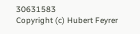30631583
Copyright (c) Hubert Feyrer